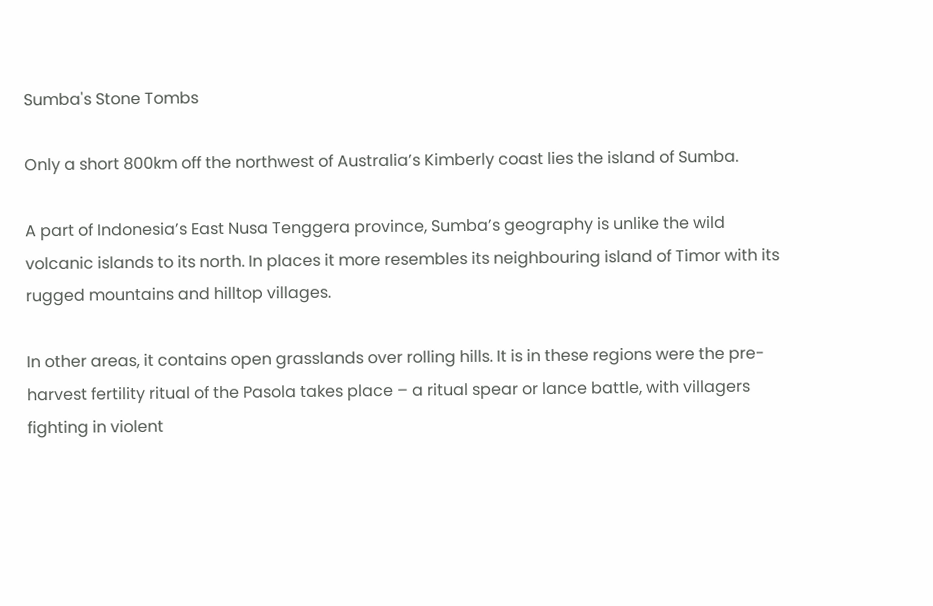Sumba's Stone Tombs

Only a short 800km off the northwest of Australia’s Kimberly coast lies the island of Sumba.

A part of Indonesia’s East Nusa Tenggera province, Sumba’s geography is unlike the wild volcanic islands to its north. In places it more resembles its neighbouring island of Timor with its rugged mountains and hilltop villages.

In other areas, it contains open grasslands over rolling hills. It is in these regions were the pre-harvest fertility ritual of the Pasola takes place – a ritual spear or lance battle, with villagers fighting in violent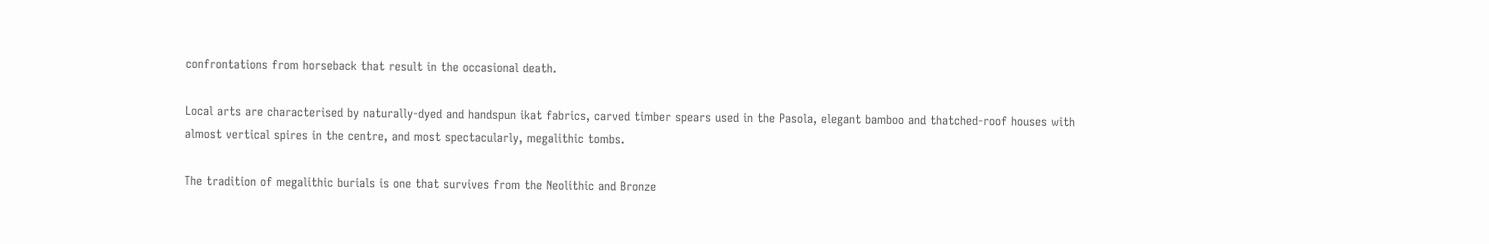confrontations from horseback that result in the occasional death.

Local arts are characterised by naturally-dyed and handspun ikat fabrics, carved timber spears used in the Pasola, elegant bamboo and thatched-roof houses with almost vertical spires in the centre, and most spectacularly, megalithic tombs.

The tradition of megalithic burials is one that survives from the Neolithic and Bronze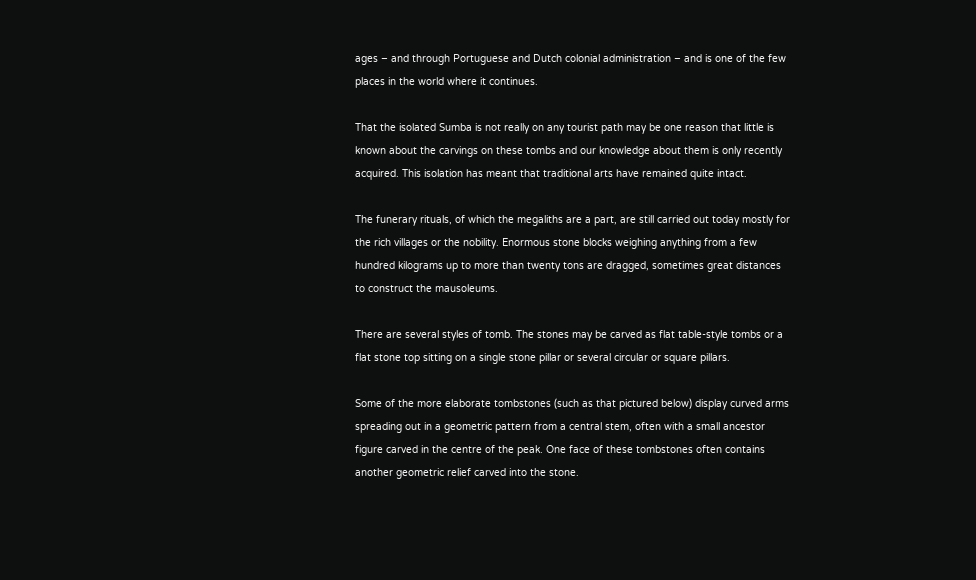ages – and through Portuguese and Dutch colonial administration – and is one of the few places in the world where it continues.

That the isolated Sumba is not really on any tourist path may be one reason that little is known about the carvings on these tombs and our knowledge about them is only recently acquired. This isolation has meant that traditional arts have remained quite intact.

The funerary rituals, of which the megaliths are a part, are still carried out today mostly for the rich villages or the nobility. Enormous stone blocks weighing anything from a few hundred kilograms up to more than twenty tons are dragged, sometimes great distances to construct the mausoleums.

There are several styles of tomb. The stones may be carved as flat table-style tombs or a flat stone top sitting on a single stone pillar or several circular or square pillars.

Some of the more elaborate tombstones (such as that pictured below) display curved arms spreading out in a geometric pattern from a central stem, often with a small ancestor figure carved in the centre of the peak. One face of these tombstones often contains another geometric relief carved into the stone.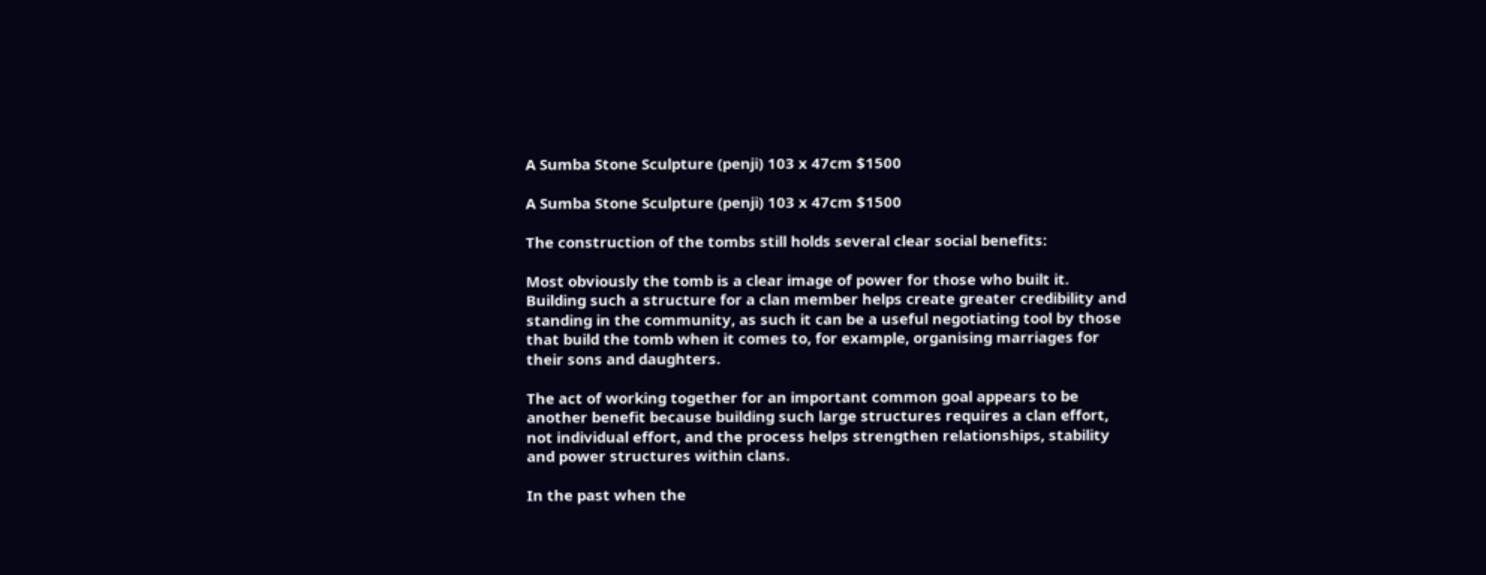A Sumba Stone Sculpture (penji) 103 x 47cm $1500

A Sumba Stone Sculpture (penji) 103 x 47cm $1500

The construction of the tombs still holds several clear social benefits:

Most obviously the tomb is a clear image of power for those who built it. Building such a structure for a clan member helps create greater credibility and standing in the community, as such it can be a useful negotiating tool by those that build the tomb when it comes to, for example, organising marriages for their sons and daughters.

The act of working together for an important common goal appears to be another benefit because building such large structures requires a clan effort, not individual effort, and the process helps strengthen relationships, stability and power structures within clans.

In the past when the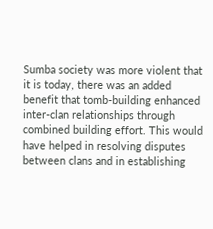Sumba society was more violent that it is today, there was an added benefit that tomb-building enhanced inter-clan relationships through combined building effort. This would have helped in resolving disputes between clans and in establishing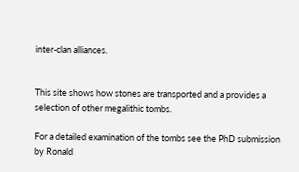inter-clan alliances.


This site shows how stones are transported and a provides a selection of other megalithic tombs.

For a detailed examination of the tombs see the PhD submission by Ronald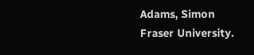Adams, Simon Fraser University.